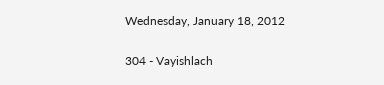Wednesday, January 18, 2012

304 - Vayishlach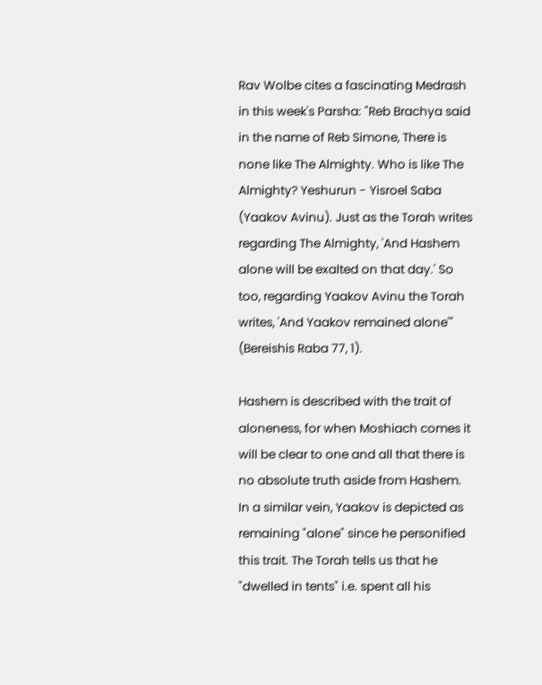Rav Wolbe cites a fascinating Medrash in this week's Parsha: "Reb Brachya said in the name of Reb Simone, There is none like The Almighty. Who is like The Almighty? Yeshurun - Yisroel Saba (Yaakov Avinu). Just as the Torah writes regarding The Almighty, 'And Hashem alone will be exalted on that day.' So too, regarding Yaakov Avinu the Torah writes, 'And Yaakov remained alone'" (Bereishis Raba 77, 1).

Hashem is described with the trait of aloneness, for when Moshiach comes it will be clear to one and all that there is no absolute truth aside from Hashem. In a similar vein, Yaakov is depicted as remaining "alone" since he personified this trait. The Torah tells us that he "dwelled in tents" i.e. spent all his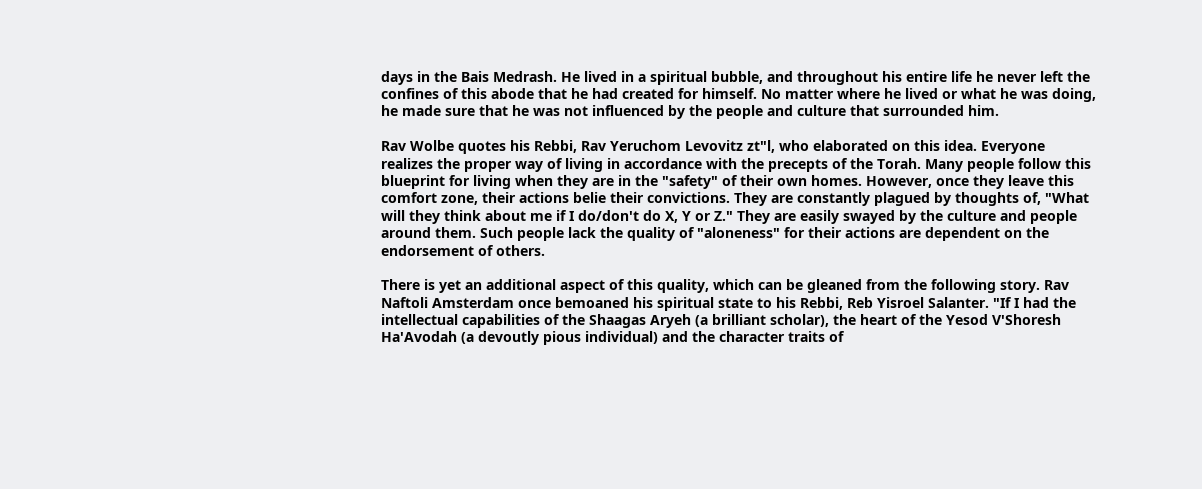days in the Bais Medrash. He lived in a spiritual bubble, and throughout his entire life he never left the confines of this abode that he had created for himself. No matter where he lived or what he was doing, he made sure that he was not influenced by the people and culture that surrounded him.

Rav Wolbe quotes his Rebbi, Rav Yeruchom Levovitz zt"l, who elaborated on this idea. Everyone realizes the proper way of living in accordance with the precepts of the Torah. Many people follow this blueprint for living when they are in the "safety" of their own homes. However, once they leave this comfort zone, their actions belie their convictions. They are constantly plagued by thoughts of, "What will they think about me if I do/don't do X, Y or Z." They are easily swayed by the culture and people around them. Such people lack the quality of "aloneness" for their actions are dependent on the endorsement of others.

There is yet an additional aspect of this quality, which can be gleaned from the following story. Rav Naftoli Amsterdam once bemoaned his spiritual state to his Rebbi, Reb Yisroel Salanter. "If I had the intellectual capabilities of the Shaagas Aryeh (a brilliant scholar), the heart of the Yesod V'Shoresh Ha'Avodah (a devoutly pious individual) and the character traits of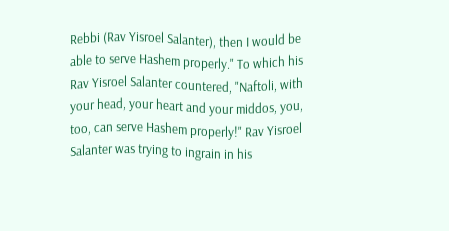Rebbi (Rav Yisroel Salanter), then I would be able to serve Hashem properly." To which his Rav Yisroel Salanter countered, "Naftoli, with your head, your heart and your middos, you, too, can serve Hashem properly!" Rav Yisroel Salanter was trying to ingrain in his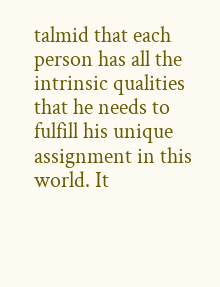talmid that each person has all the intrinsic qualities that he needs to fulfill his unique assignment in this world. It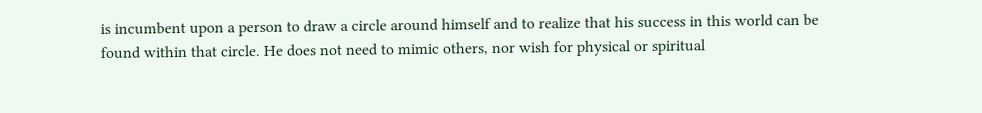is incumbent upon a person to draw a circle around himself and to realize that his success in this world can be found within that circle. He does not need to mimic others, nor wish for physical or spiritual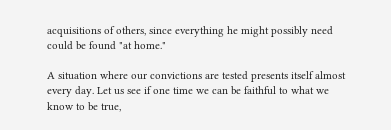acquisitions of others, since everything he might possibly need could be found "at home."

A situation where our convictions are tested presents itself almost every day. Let us see if one time we can be faithful to what we know to be true,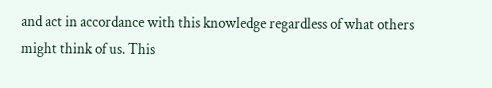and act in accordance with this knowledge regardless of what others might think of us. This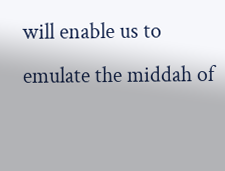will enable us to emulate the middah of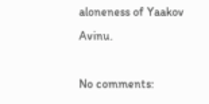aloneness of Yaakov Avinu.

No comments: